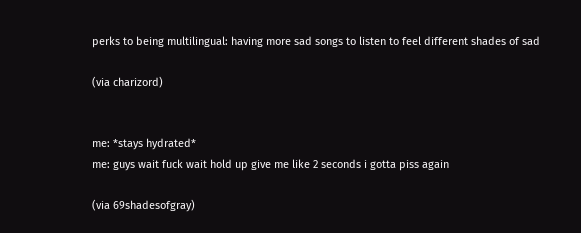perks to being multilingual: having more sad songs to listen to feel different shades of sad

(via charizord)


me: *stays hydrated*
me: guys wait fuck wait hold up give me like 2 seconds i gotta piss again

(via 69shadesofgray)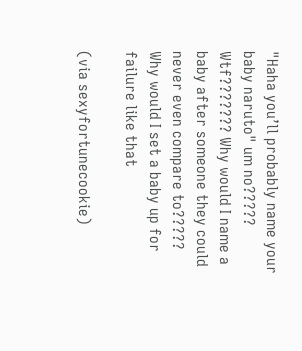"Haha you’ll probably name your baby naruto" um no????? Wtf??????? Why would I name a baby after someone they could never even compare to????? Why would I set a baby up for failure like that

(via sexyfortunecookie)